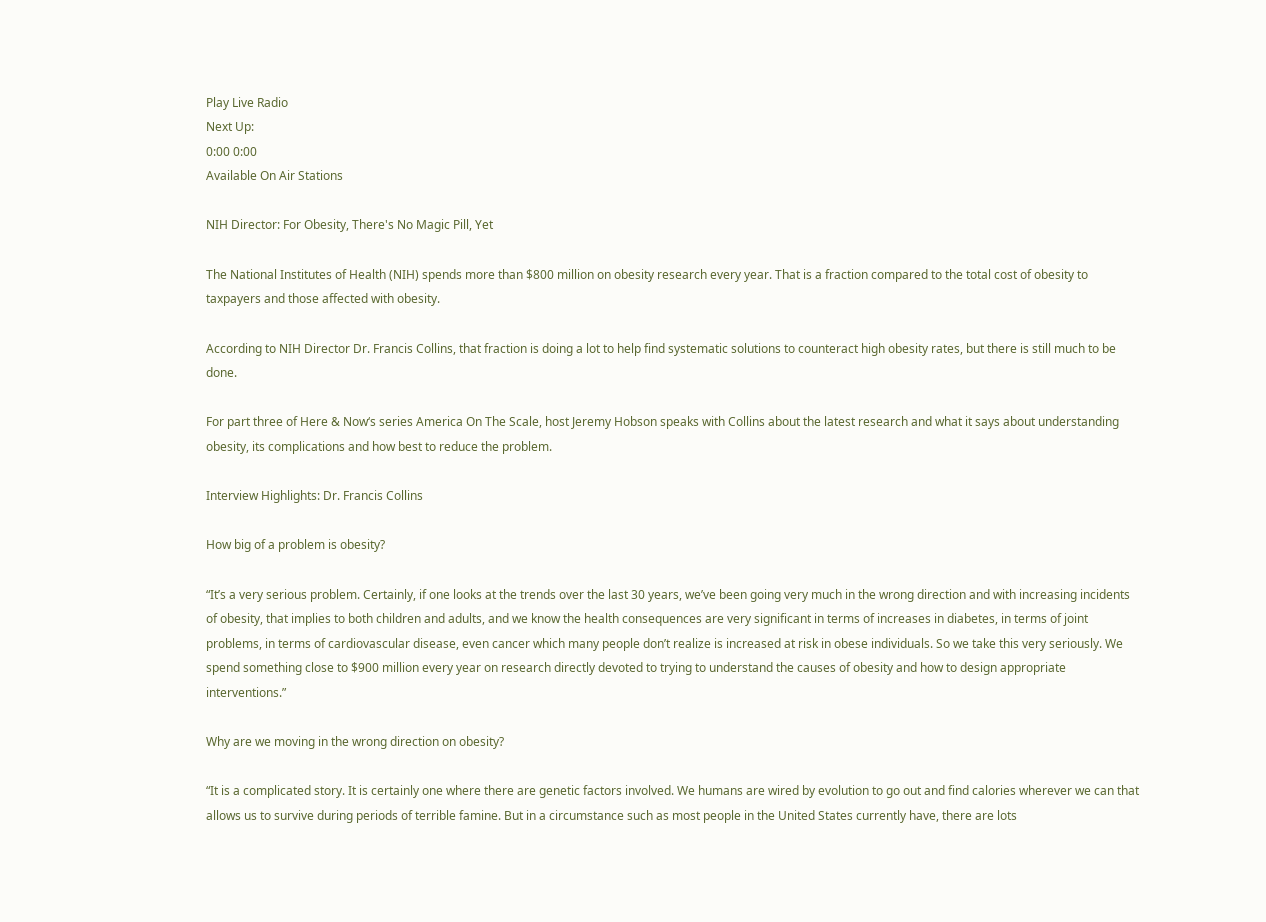Play Live Radio
Next Up:
0:00 0:00
Available On Air Stations

NIH Director: For Obesity, There's No Magic Pill, Yet

The National Institutes of Health (NIH) spends more than $800 million on obesity research every year. That is a fraction compared to the total cost of obesity to taxpayers and those affected with obesity.

According to NIH Director Dr. Francis Collins, that fraction is doing a lot to help find systematic solutions to counteract high obesity rates, but there is still much to be done.

For part three of Here & Now‘s series America On The Scale, host Jeremy Hobson speaks with Collins about the latest research and what it says about understanding obesity, its complications and how best to reduce the problem.

Interview Highlights: Dr. Francis Collins

How big of a problem is obesity?

“It’s a very serious problem. Certainly, if one looks at the trends over the last 30 years, we’ve been going very much in the wrong direction and with increasing incidents of obesity, that implies to both children and adults, and we know the health consequences are very significant in terms of increases in diabetes, in terms of joint problems, in terms of cardiovascular disease, even cancer which many people don’t realize is increased at risk in obese individuals. So we take this very seriously. We spend something close to $900 million every year on research directly devoted to trying to understand the causes of obesity and how to design appropriate interventions.”

Why are we moving in the wrong direction on obesity?

“It is a complicated story. It is certainly one where there are genetic factors involved. We humans are wired by evolution to go out and find calories wherever we can that allows us to survive during periods of terrible famine. But in a circumstance such as most people in the United States currently have, there are lots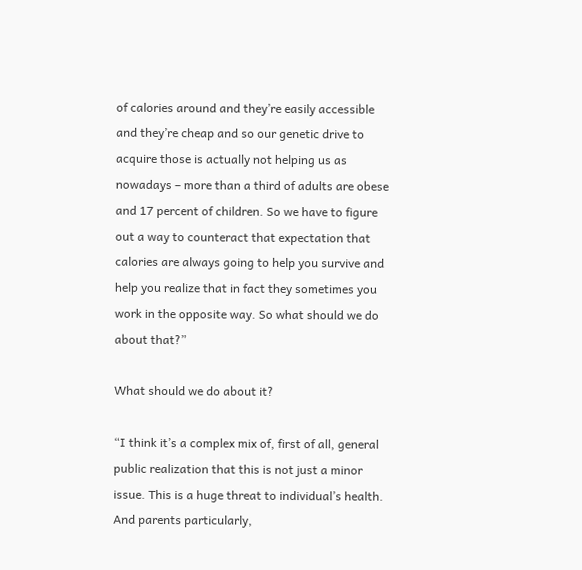of calories around and they’re easily accessible and they’re cheap and so our genetic drive to acquire those is actually not helping us as nowadays – more than a third of adults are obese and 17 percent of children. So we have to figure out a way to counteract that expectation that calories are always going to help you survive and help you realize that in fact they sometimes you work in the opposite way. So what should we do about that?”

What should we do about it?

“I think it’s a complex mix of, first of all, general public realization that this is not just a minor issue. This is a huge threat to individual’s health. And parents particularly,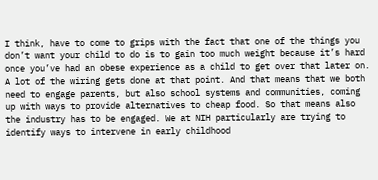I think, have to come to grips with the fact that one of the things you don’t want your child to do is to gain too much weight because it’s hard once you’ve had an obese experience as a child to get over that later on. A lot of the wiring gets done at that point. And that means that we both need to engage parents, but also school systems and communities, coming up with ways to provide alternatives to cheap food. So that means also the industry has to be engaged. We at NIH particularly are trying to identify ways to intervene in early childhood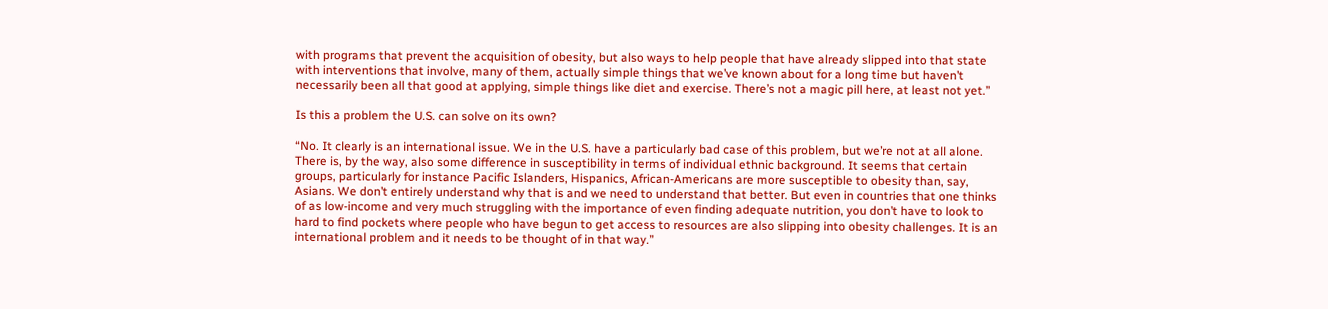with programs that prevent the acquisition of obesity, but also ways to help people that have already slipped into that state with interventions that involve, many of them, actually simple things that we’ve known about for a long time but haven’t necessarily been all that good at applying, simple things like diet and exercise. There’s not a magic pill here, at least not yet.”

Is this a problem the U.S. can solve on its own?

“No. It clearly is an international issue. We in the U.S. have a particularly bad case of this problem, but we’re not at all alone. There is, by the way, also some difference in susceptibility in terms of individual ethnic background. It seems that certain groups, particularly for instance Pacific Islanders, Hispanics, African-Americans are more susceptible to obesity than, say, Asians. We don’t entirely understand why that is and we need to understand that better. But even in countries that one thinks of as low-income and very much struggling with the importance of even finding adequate nutrition, you don’t have to look to hard to find pockets where people who have begun to get access to resources are also slipping into obesity challenges. It is an international problem and it needs to be thought of in that way.”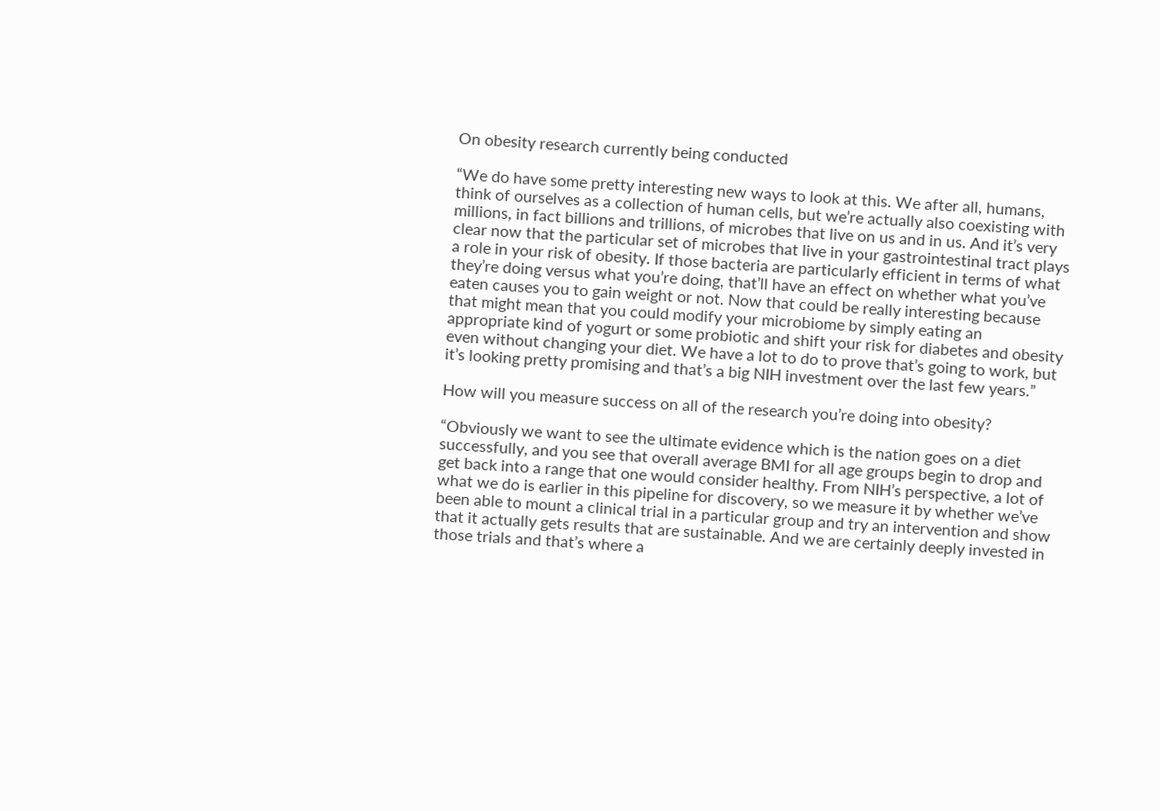On obesity research currently being conducted

“We do have some pretty interesting new ways to look at this. We after all, humans, think of ourselves as a collection of human cells, but we’re actually also coexisting with millions, in fact billions and trillions, of microbes that live on us and in us. And it’s very clear now that the particular set of microbes that live in your gastrointestinal tract plays a role in your risk of obesity. If those bacteria are particularly efficient in terms of what they’re doing versus what you’re doing, that’ll have an effect on whether what you’ve eaten causes you to gain weight or not. Now that could be really interesting because that might mean that you could modify your microbiome by simply eating an appropriate kind of yogurt or some probiotic and shift your risk for diabetes and obesity even without changing your diet. We have a lot to do to prove that’s going to work, but it’s looking pretty promising and that’s a big NIH investment over the last few years.”

How will you measure success on all of the research you’re doing into obesity?

“Obviously we want to see the ultimate evidence which is the nation goes on a diet successfully, and you see that overall average BMI for all age groups begin to drop and get back into a range that one would consider healthy. From NIH’s perspective, a lot of what we do is earlier in this pipeline for discovery, so we measure it by whether we’ve been able to mount a clinical trial in a particular group and try an intervention and show that it actually gets results that are sustainable. And we are certainly deeply invested in those trials and that’s where a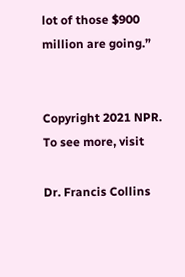lot of those $900 million are going.”


Copyright 2021 NPR. To see more, visit

Dr. Francis Collins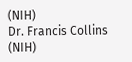(NIH)
Dr. Francis Collins (NIH)